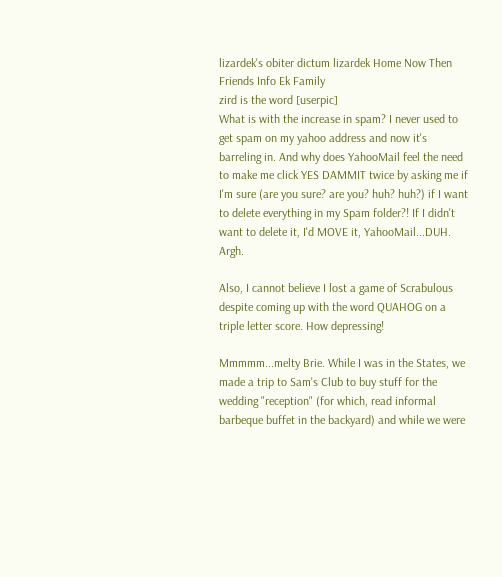lizardek's obiter dictum lizardek Home Now Then Friends Info Ek Family
zird is the word [userpic]
What is with the increase in spam? I never used to get spam on my yahoo address and now it's barreling in. And why does YahooMail feel the need to make me click YES DAMMIT twice by asking me if I'm sure (are you sure? are you? huh? huh?) if I want to delete everything in my Spam folder?! If I didn't want to delete it, I'd MOVE it, YahooMail...DUH. Argh.

Also, I cannot believe I lost a game of Scrabulous despite coming up with the word QUAHOG on a triple letter score. How depressing!

Mmmmm...melty Brie. While I was in the States, we made a trip to Sam's Club to buy stuff for the wedding "reception" (for which, read informal barbeque buffet in the backyard) and while we were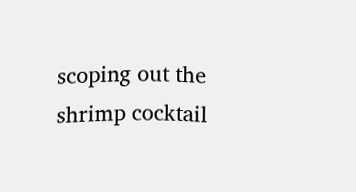scoping out the shrimp cocktail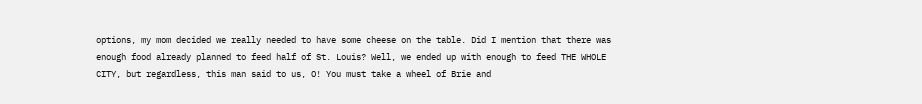options, my mom decided we really needed to have some cheese on the table. Did I mention that there was enough food already planned to feed half of St. Louis? Well, we ended up with enough to feed THE WHOLE CITY, but regardless, this man said to us, O! You must take a wheel of Brie and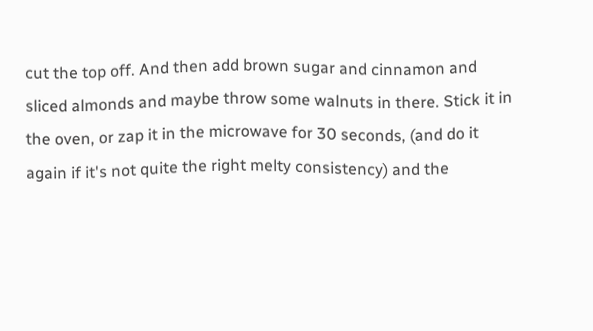cut the top off. And then add brown sugar and cinnamon and sliced almonds and maybe throw some walnuts in there. Stick it in the oven, or zap it in the microwave for 30 seconds, (and do it again if it's not quite the right melty consistency) and the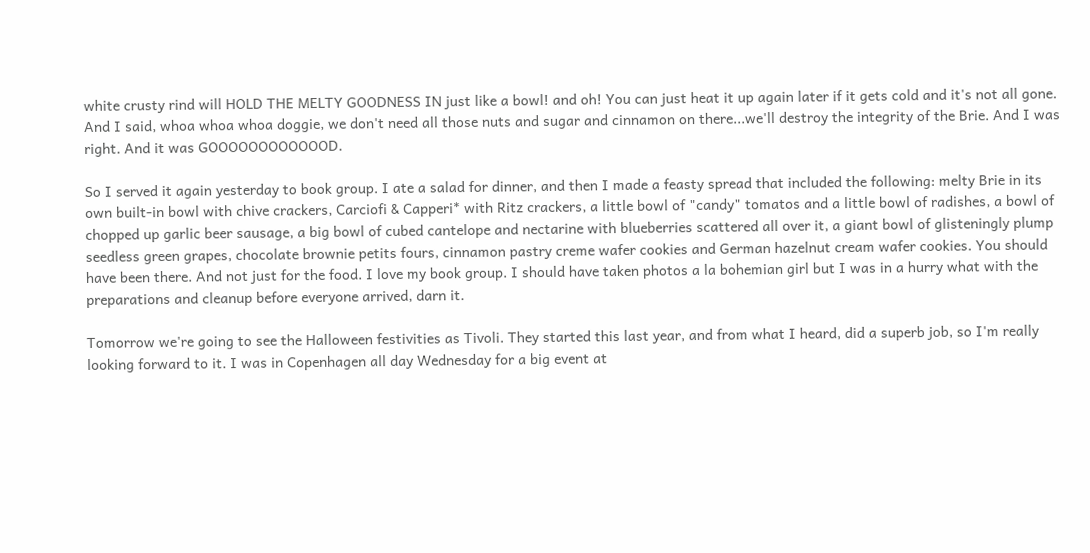white crusty rind will HOLD THE MELTY GOODNESS IN just like a bowl! and oh! You can just heat it up again later if it gets cold and it's not all gone. And I said, whoa whoa whoa doggie, we don't need all those nuts and sugar and cinnamon on there...we'll destroy the integrity of the Brie. And I was right. And it was GOOOOOOOOOOOOD.

So I served it again yesterday to book group. I ate a salad for dinner, and then I made a feasty spread that included the following: melty Brie in its own built-in bowl with chive crackers, Carciofi & Capperi* with Ritz crackers, a little bowl of "candy" tomatos and a little bowl of radishes, a bowl of chopped up garlic beer sausage, a big bowl of cubed cantelope and nectarine with blueberries scattered all over it, a giant bowl of glisteningly plump seedless green grapes, chocolate brownie petits fours, cinnamon pastry creme wafer cookies and German hazelnut cream wafer cookies. You should have been there. And not just for the food. I love my book group. I should have taken photos a la bohemian girl but I was in a hurry what with the preparations and cleanup before everyone arrived, darn it.

Tomorrow we're going to see the Halloween festivities as Tivoli. They started this last year, and from what I heard, did a superb job, so I'm really looking forward to it. I was in Copenhagen all day Wednesday for a big event at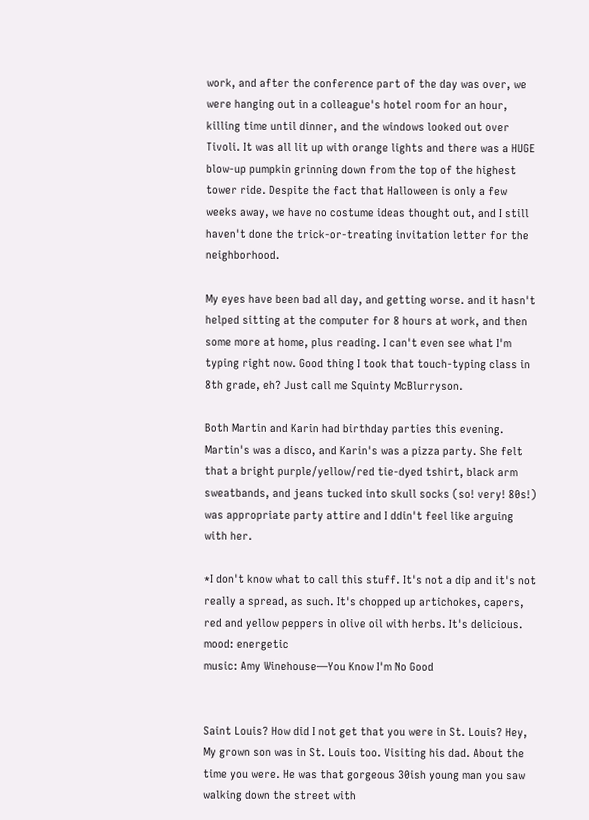work, and after the conference part of the day was over, we were hanging out in a colleague's hotel room for an hour, killing time until dinner, and the windows looked out over Tivoli. It was all lit up with orange lights and there was a HUGE blow-up pumpkin grinning down from the top of the highest tower ride. Despite the fact that Halloween is only a few weeks away, we have no costume ideas thought out, and I still haven't done the trick-or-treating invitation letter for the neighborhood.

My eyes have been bad all day, and getting worse. and it hasn't helped sitting at the computer for 8 hours at work, and then some more at home, plus reading. I can't even see what I'm typing right now. Good thing I took that touch-typing class in 8th grade, eh? Just call me Squinty McBlurryson.

Both Martin and Karin had birthday parties this evening. Martin's was a disco, and Karin's was a pizza party. She felt that a bright purple/yellow/red tie-dyed tshirt, black arm sweatbands, and jeans tucked into skull socks (so! very! 80s!) was appropriate party attire and I ddin't feel like arguing with her.

*I don't know what to call this stuff. It's not a dip and it's not really a spread, as such. It's chopped up artichokes, capers, red and yellow peppers in olive oil with herbs. It's delicious.
mood: energetic
music: Amy Winehouse—You Know I'm No Good


Saint Louis? How did I not get that you were in St. Louis? Hey, My grown son was in St. Louis too. Visiting his dad. About the time you were. He was that gorgeous 30ish young man you saw walking down the street with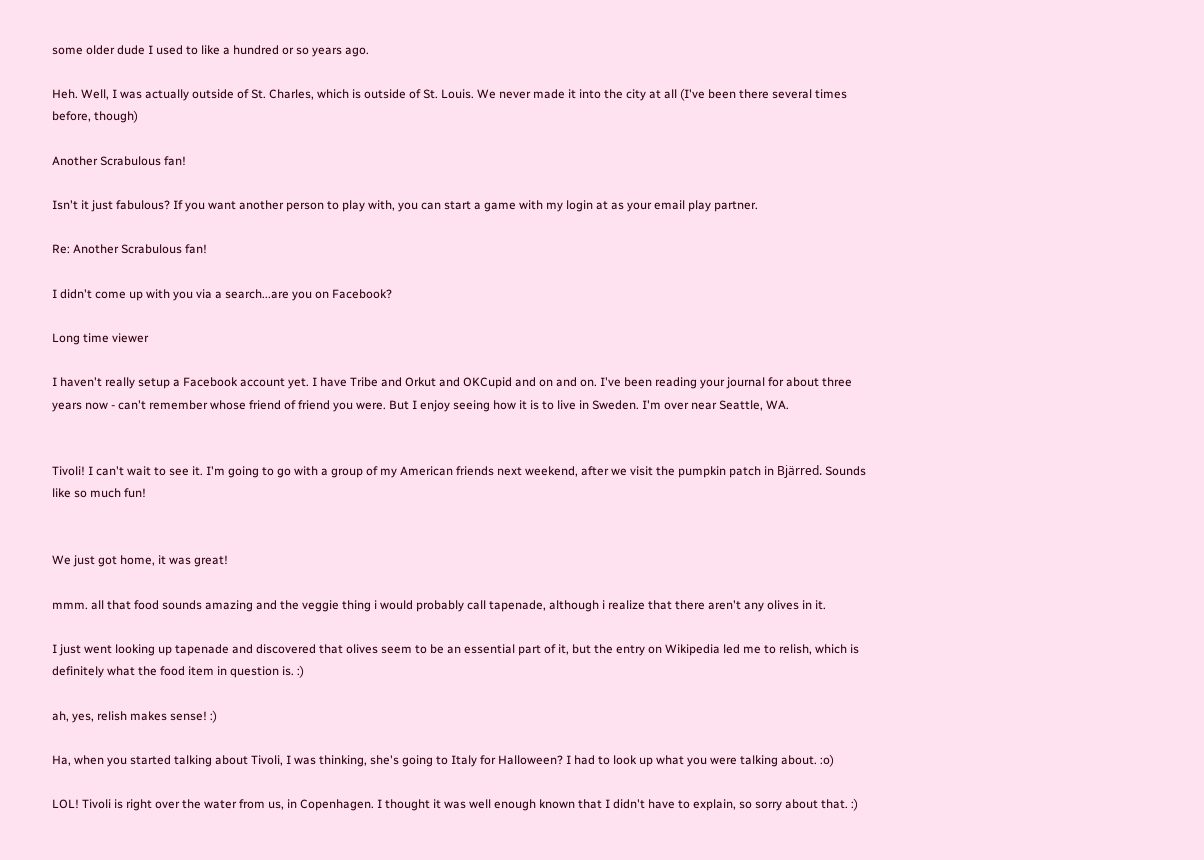some older dude I used to like a hundred or so years ago.

Heh. Well, I was actually outside of St. Charles, which is outside of St. Louis. We never made it into the city at all (I've been there several times before, though)

Another Scrabulous fan!

Isn't it just fabulous? If you want another person to play with, you can start a game with my login at as your email play partner.

Re: Another Scrabulous fan!

I didn't come up with you via a search...are you on Facebook?

Long time viewer

I haven't really setup a Facebook account yet. I have Tribe and Orkut and OKCupid and on and on. I've been reading your journal for about three years now - can't remember whose friend of friend you were. But I enjoy seeing how it is to live in Sweden. I'm over near Seattle, WA.


Tivoli! I can't wait to see it. I'm going to go with a group of my American friends next weekend, after we visit the pumpkin patch in Bjärred. Sounds like so much fun!


We just got home, it was great!

mmm. all that food sounds amazing and the veggie thing i would probably call tapenade, although i realize that there aren't any olives in it.

I just went looking up tapenade and discovered that olives seem to be an essential part of it, but the entry on Wikipedia led me to relish, which is definitely what the food item in question is. :)

ah, yes, relish makes sense! :)

Ha, when you started talking about Tivoli, I was thinking, she's going to Italy for Halloween? I had to look up what you were talking about. :o)

LOL! Tivoli is right over the water from us, in Copenhagen. I thought it was well enough known that I didn't have to explain, so sorry about that. :)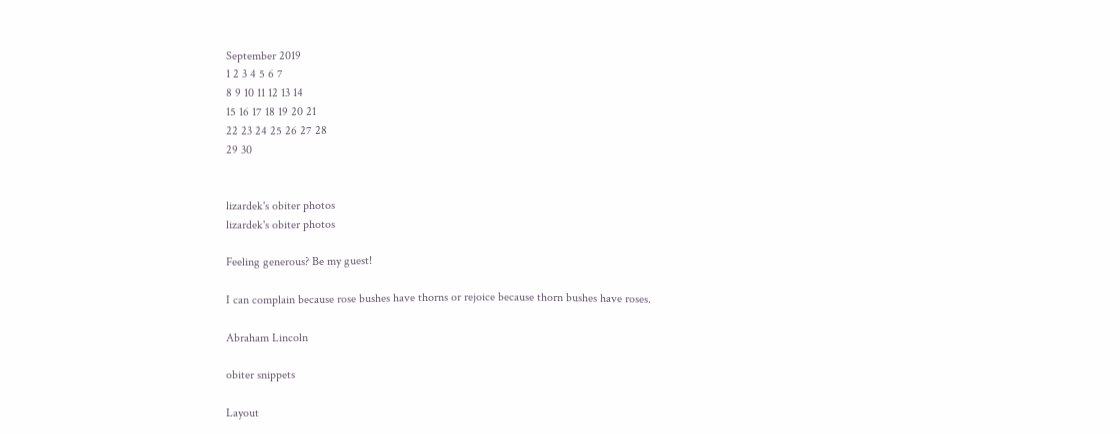September 2019
1 2 3 4 5 6 7
8 9 10 11 12 13 14
15 16 17 18 19 20 21
22 23 24 25 26 27 28
29 30


lizardek's obiter photos
lizardek's obiter photos

Feeling generous? Be my guest!

I can complain because rose bushes have thorns or rejoice because thorn bushes have roses.

Abraham Lincoln

obiter snippets

Layout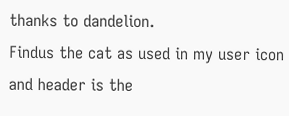thanks to dandelion.
Findus the cat as used in my user icon and header is the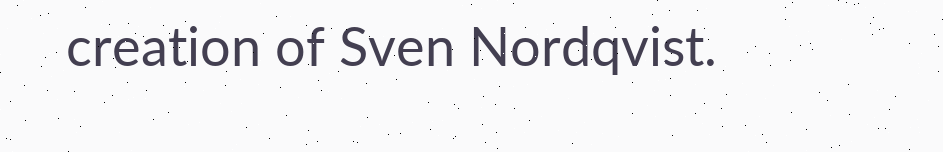creation of Sven Nordqvist.